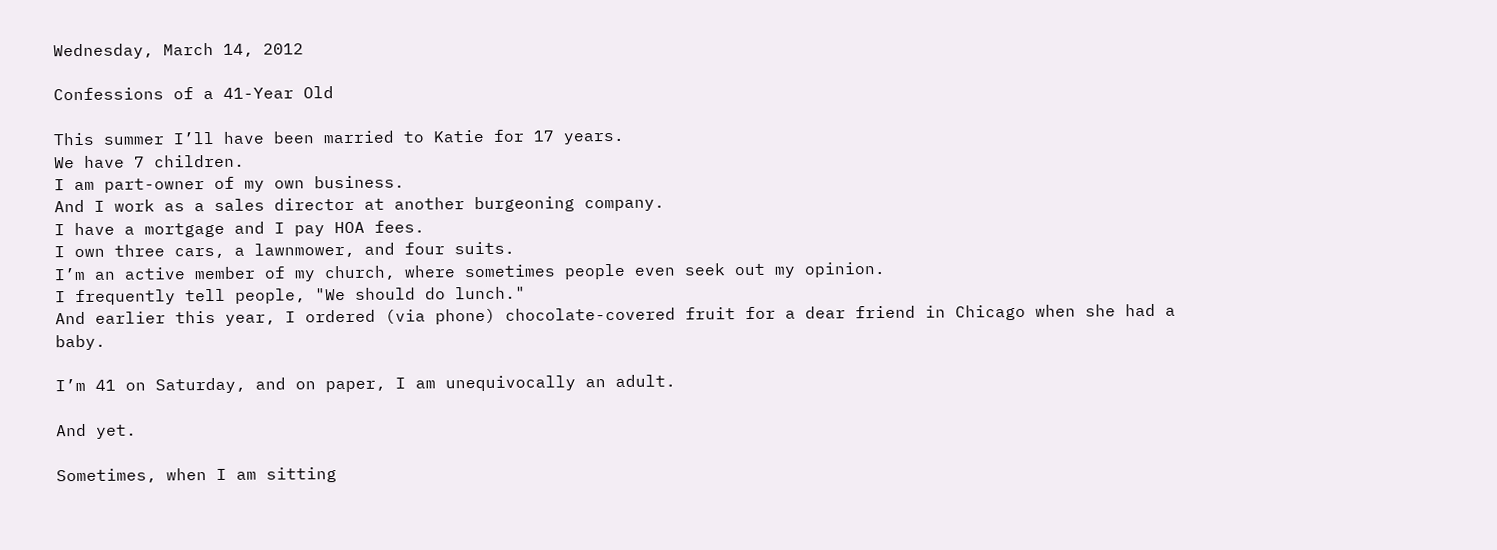Wednesday, March 14, 2012

Confessions of a 41-Year Old

This summer I’ll have been married to Katie for 17 years.
We have 7 children.
I am part-owner of my own business.
And I work as a sales director at another burgeoning company.
I have a mortgage and I pay HOA fees.
I own three cars, a lawnmower, and four suits.
I’m an active member of my church, where sometimes people even seek out my opinion.
I frequently tell people, "We should do lunch."
And earlier this year, I ordered (via phone) chocolate-covered fruit for a dear friend in Chicago when she had a baby.

I’m 41 on Saturday, and on paper, I am unequivocally an adult.

And yet.

Sometimes, when I am sitting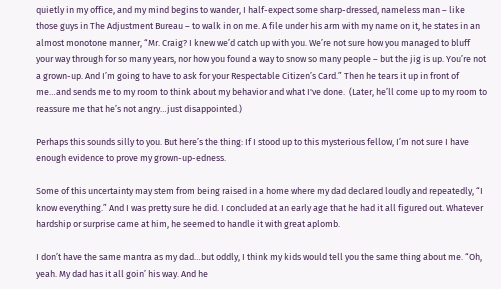quietly in my office, and my mind begins to wander, I half-expect some sharp-dressed, nameless man – like those guys in The Adjustment Bureau – to walk in on me. A file under his arm with my name on it, he states in an almost monotone manner, “Mr. Craig? I knew we’d catch up with you. We’re not sure how you managed to bluff your way through for so many years, nor how you found a way to snow so many people – but the jig is up. You’re not a grown-up. And I’m going to have to ask for your Respectable Citizen’s Card.” Then he tears it up in front of me…and sends me to my room to think about my behavior and what I've done.  (Later, he’ll come up to my room to reassure me that he’s not angry…just disappointed.)

Perhaps this sounds silly to you. But here’s the thing: If I stood up to this mysterious fellow, I’m not sure I have enough evidence to prove my grown-up-edness.

Some of this uncertainty may stem from being raised in a home where my dad declared loudly and repeatedly, “I know everything.” And I was pretty sure he did. I concluded at an early age that he had it all figured out. Whatever hardship or surprise came at him, he seemed to handle it with great aplomb.

I don’t have the same mantra as my dad…but oddly, I think my kids would tell you the same thing about me. “Oh, yeah. My dad has it all goin’ his way. And he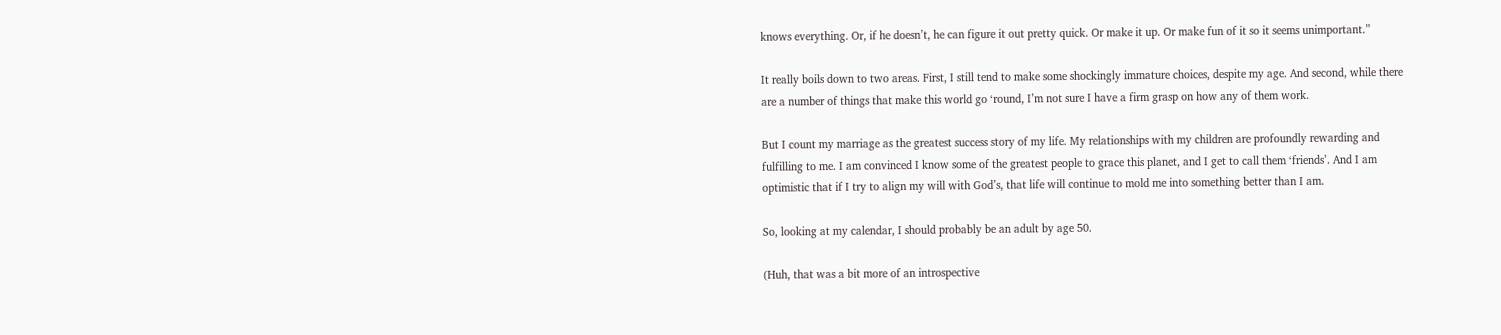knows everything. Or, if he doesn’t, he can figure it out pretty quick. Or make it up. Or make fun of it so it seems unimportant.”

It really boils down to two areas. First, I still tend to make some shockingly immature choices, despite my age. And second, while there are a number of things that make this world go ‘round, I’m not sure I have a firm grasp on how any of them work.

But I count my marriage as the greatest success story of my life. My relationships with my children are profoundly rewarding and fulfilling to me. I am convinced I know some of the greatest people to grace this planet, and I get to call them ‘friends’. And I am optimistic that if I try to align my will with God’s, that life will continue to mold me into something better than I am.

So, looking at my calendar, I should probably be an adult by age 50.

(Huh, that was a bit more of an introspective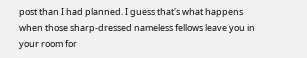post than I had planned. I guess that's what happens when those sharp-dressed nameless fellows leave you in your room for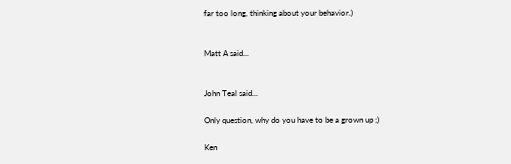far too long, thinking about your behavior.)


Matt A said...


John Teal said...

Only question, why do you have to be a grown up ;)

Ken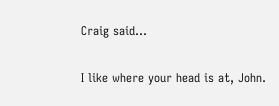Craig said...

I like where your head is at, John.